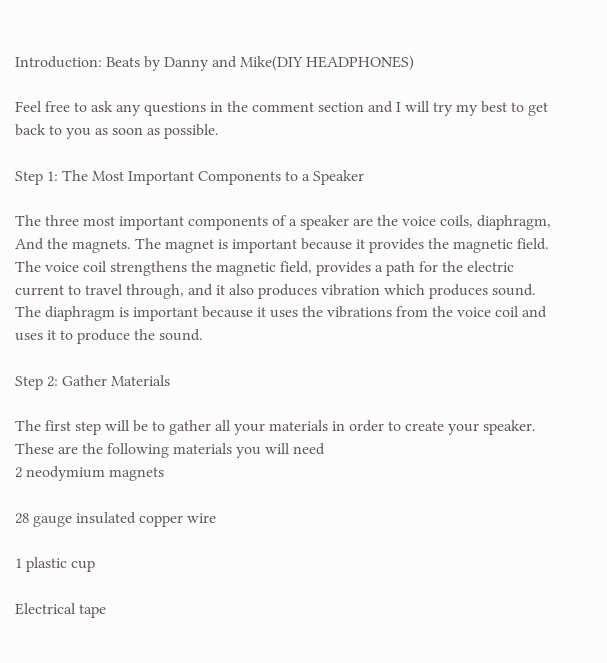Introduction: Beats by Danny and Mike(DIY HEADPHONES)

Feel free to ask any questions in the comment section and I will try my best to get back to you as soon as possible.

Step 1: The Most Important Components to a Speaker

The three most important components of a speaker are the voice coils, diaphragm, And the magnets. The magnet is important because it provides the magnetic field. The voice coil strengthens the magnetic field, provides a path for the electric current to travel through, and it also produces vibration which produces sound. The diaphragm is important because it uses the vibrations from the voice coil and uses it to produce the sound.

Step 2: Gather Materials

The first step will be to gather all your materials in order to create your speaker. These are the following materials you will need
2 neodymium magnets

28 gauge insulated copper wire

1 plastic cup

Electrical tape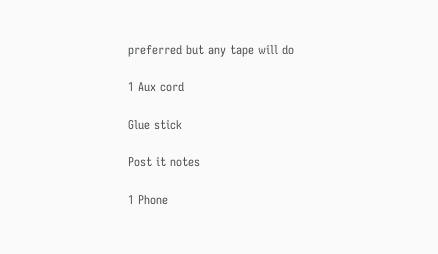preferred but any tape will do

1 Aux cord

Glue stick

Post it notes

1 Phone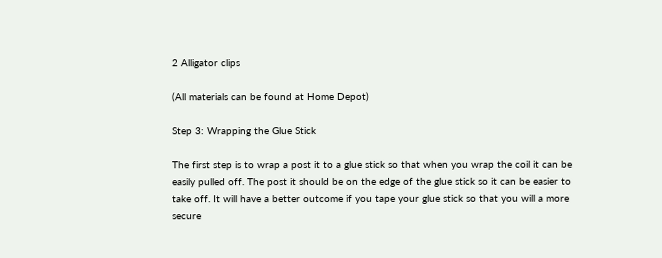2 Alligator clips

(All materials can be found at Home Depot)

Step 3: Wrapping the Glue Stick

The first step is to wrap a post it to a glue stick so that when you wrap the coil it can be easily pulled off. The post it should be on the edge of the glue stick so it can be easier to take off. It will have a better outcome if you tape your glue stick so that you will a more secure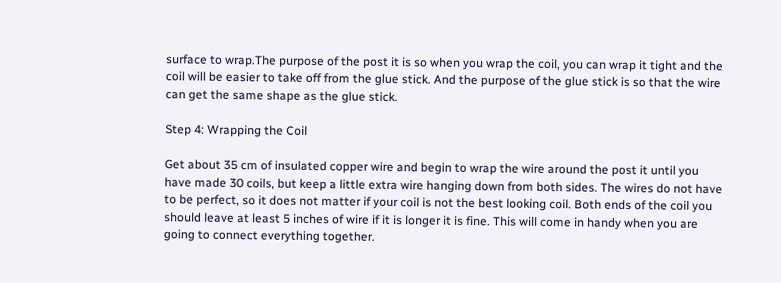surface to wrap.The purpose of the post it is so when you wrap the coil, you can wrap it tight and the coil will be easier to take off from the glue stick. And the purpose of the glue stick is so that the wire can get the same shape as the glue stick.

Step 4: Wrapping the Coil

Get about 35 cm of insulated copper wire and begin to wrap the wire around the post it until you have made 30 coils, but keep a little extra wire hanging down from both sides. The wires do not have to be perfect, so it does not matter if your coil is not the best looking coil. Both ends of the coil you should leave at least 5 inches of wire if it is longer it is fine. This will come in handy when you are going to connect everything together.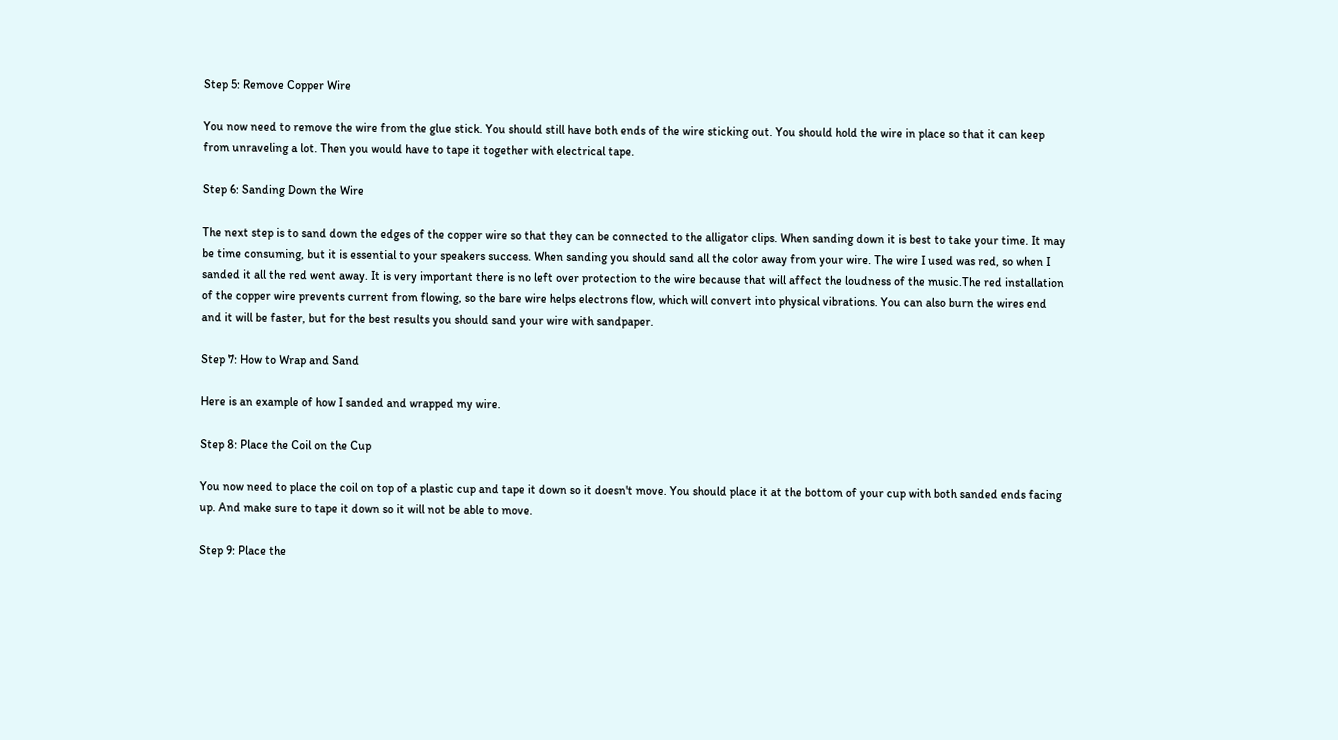Step 5: Remove Copper Wire

You now need to remove the wire from the glue stick. You should still have both ends of the wire sticking out. You should hold the wire in place so that it can keep from unraveling a lot. Then you would have to tape it together with electrical tape.

Step 6: Sanding Down the Wire

The next step is to sand down the edges of the copper wire so that they can be connected to the alligator clips. When sanding down it is best to take your time. It may be time consuming, but it is essential to your speakers success. When sanding you should sand all the color away from your wire. The wire I used was red, so when I sanded it all the red went away. It is very important there is no left over protection to the wire because that will affect the loudness of the music.The red installation of the copper wire prevents current from flowing, so the bare wire helps electrons flow, which will convert into physical vibrations. You can also burn the wires end and it will be faster, but for the best results you should sand your wire with sandpaper.

Step 7: How to Wrap and Sand

Here is an example of how I sanded and wrapped my wire.

Step 8: Place the Coil on the Cup

You now need to place the coil on top of a plastic cup and tape it down so it doesn't move. You should place it at the bottom of your cup with both sanded ends facing up. And make sure to tape it down so it will not be able to move.

Step 9: Place the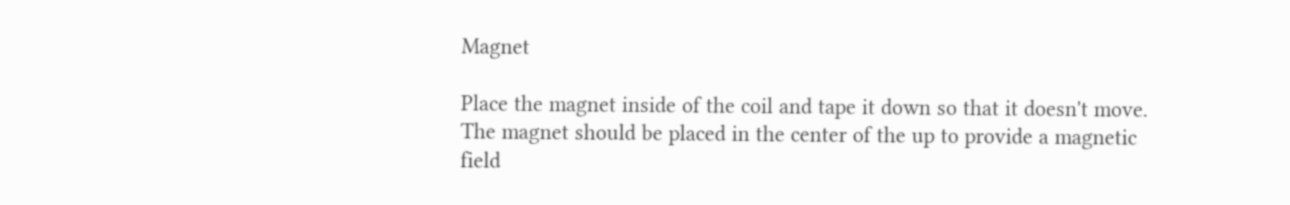Magnet

Place the magnet inside of the coil and tape it down so that it doesn't move. The magnet should be placed in the center of the up to provide a magnetic field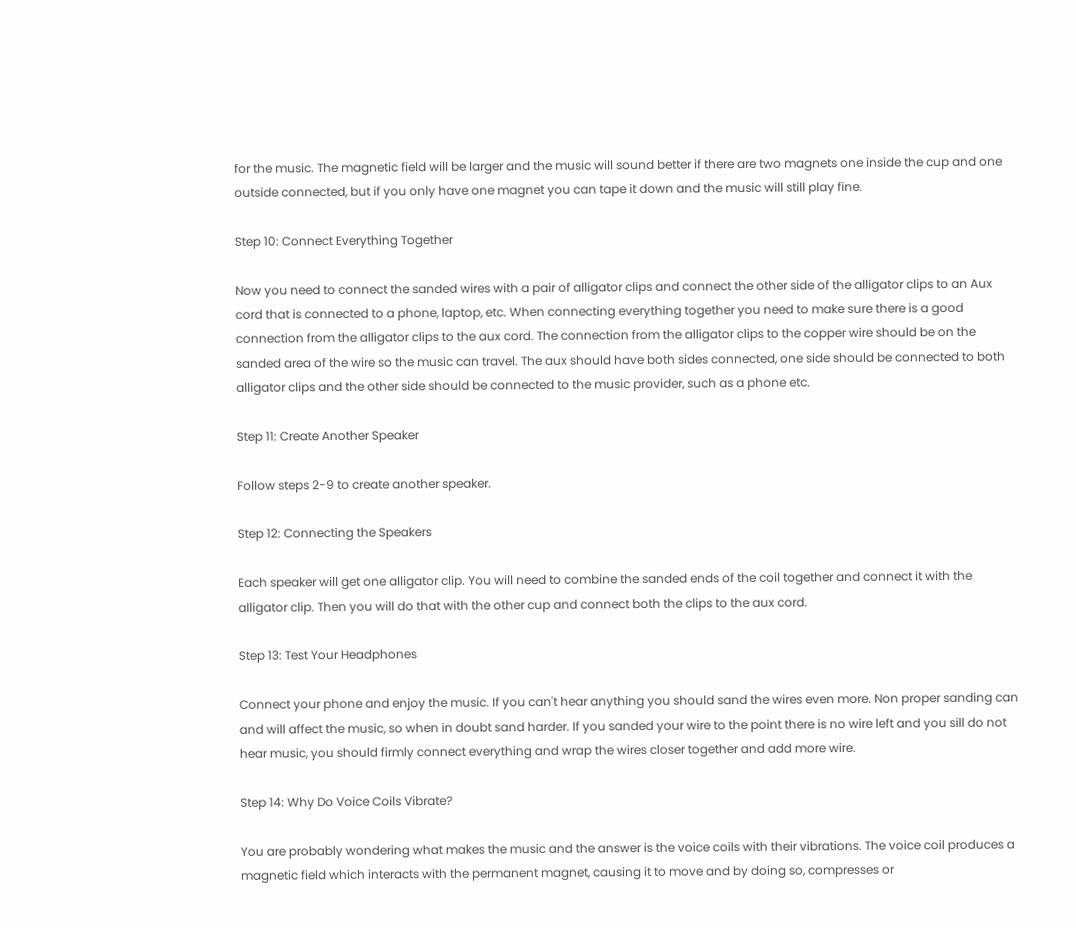for the music. The magnetic field will be larger and the music will sound better if there are two magnets one inside the cup and one outside connected, but if you only have one magnet you can tape it down and the music will still play fine.

Step 10: Connect Everything Together

Now you need to connect the sanded wires with a pair of alligator clips and connect the other side of the alligator clips to an Aux cord that is connected to a phone, laptop, etc. When connecting everything together you need to make sure there is a good connection from the alligator clips to the aux cord. The connection from the alligator clips to the copper wire should be on the sanded area of the wire so the music can travel. The aux should have both sides connected, one side should be connected to both alligator clips and the other side should be connected to the music provider, such as a phone etc.

Step 11: Create Another Speaker

Follow steps 2-9 to create another speaker.

Step 12: Connecting the Speakers

Each speaker will get one alligator clip. You will need to combine the sanded ends of the coil together and connect it with the alligator clip. Then you will do that with the other cup and connect both the clips to the aux cord.

Step 13: Test Your Headphones

Connect your phone and enjoy the music. If you can't hear anything you should sand the wires even more. Non proper sanding can and will affect the music, so when in doubt sand harder. If you sanded your wire to the point there is no wire left and you sill do not hear music, you should firmly connect everything and wrap the wires closer together and add more wire.

Step 14: Why Do Voice Coils Vibrate?

You are probably wondering what makes the music and the answer is the voice coils with their vibrations. The voice coil produces a magnetic field which interacts with the permanent magnet, causing it to move and by doing so, compresses or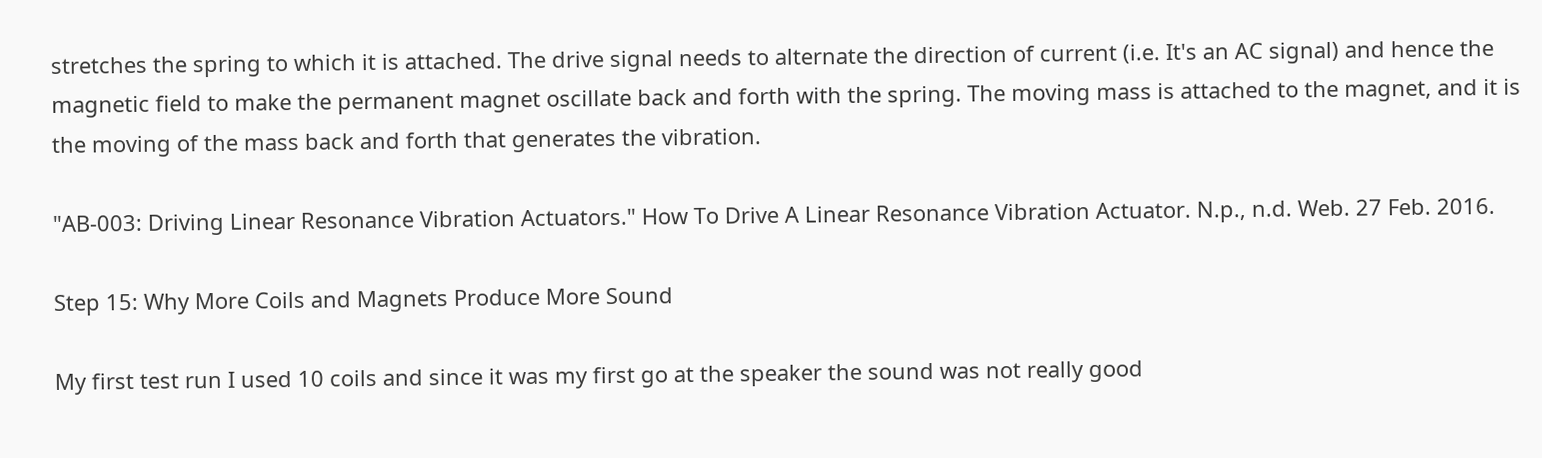stretches the spring to which it is attached. The drive signal needs to alternate the direction of current (i.e. It's an AC signal) and hence the magnetic field to make the permanent magnet oscillate back and forth with the spring. The moving mass is attached to the magnet, and it is the moving of the mass back and forth that generates the vibration.

"AB-003: Driving Linear Resonance Vibration Actuators." How To Drive A Linear Resonance Vibration Actuator. N.p., n.d. Web. 27 Feb. 2016.

Step 15: Why More Coils and Magnets Produce More Sound

My first test run I used 10 coils and since it was my first go at the speaker the sound was not really good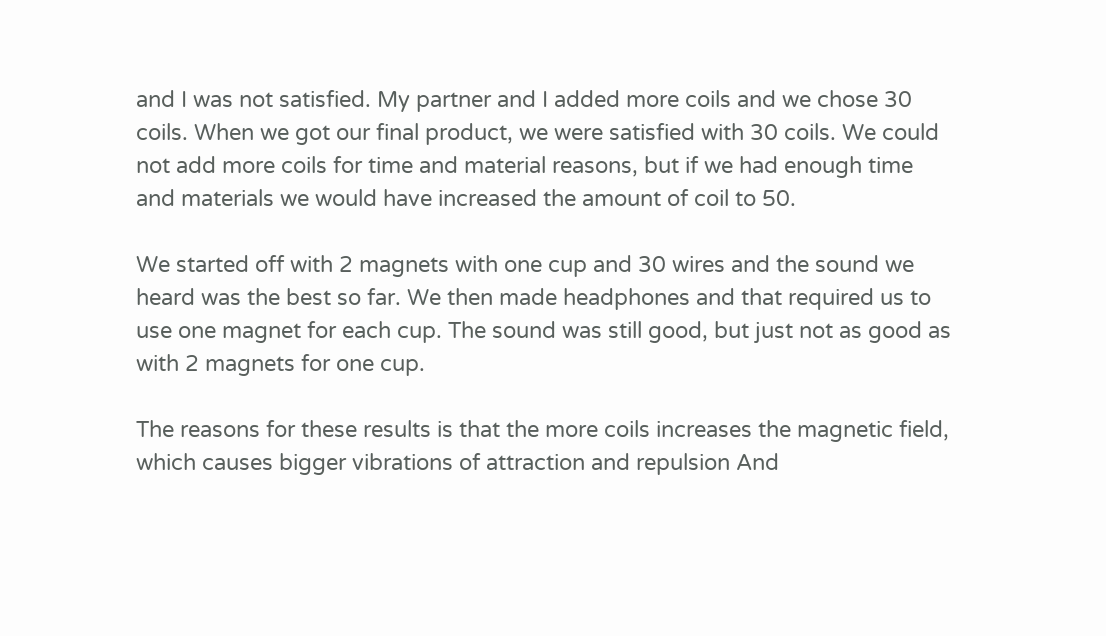and I was not satisfied. My partner and I added more coils and we chose 30 coils. When we got our final product, we were satisfied with 30 coils. We could not add more coils for time and material reasons, but if we had enough time and materials we would have increased the amount of coil to 50.

We started off with 2 magnets with one cup and 30 wires and the sound we heard was the best so far. We then made headphones and that required us to use one magnet for each cup. The sound was still good, but just not as good as with 2 magnets for one cup.

The reasons for these results is that the more coils increases the magnetic field, which causes bigger vibrations of attraction and repulsion And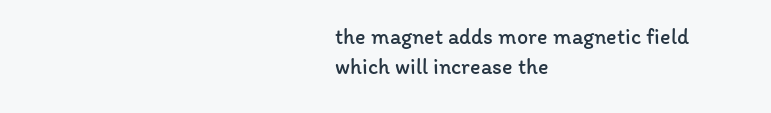the magnet adds more magnetic field which will increase the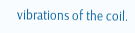vibrations of the coil.